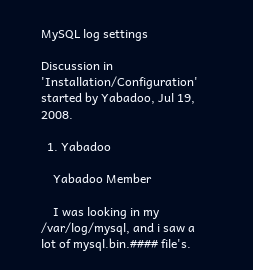MySQL log settings

Discussion in 'Installation/Configuration' started by Yabadoo, Jul 19, 2008.

  1. Yabadoo

    Yabadoo Member

    I was looking in my /var/log/mysql, and i saw a lot of mysql.bin.#### file's.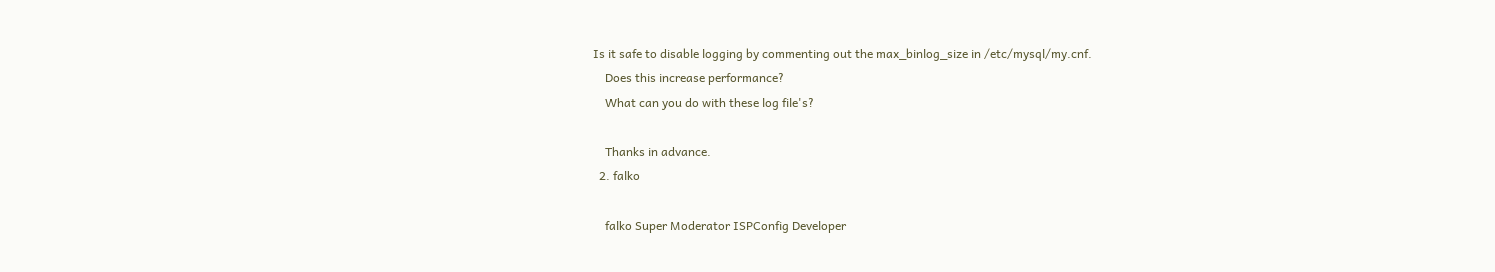Is it safe to disable logging by commenting out the max_binlog_size in /etc/mysql/my.cnf.
    Does this increase performance?
    What can you do with these log file's?

    Thanks in advance.
  2. falko

    falko Super Moderator ISPConfig Developer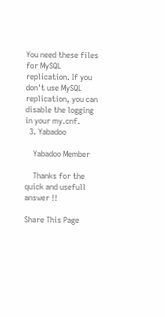You need these files for MySQL replication. If you don't use MySQL replication, you can disable the logging in your my.cnf.
  3. Yabadoo

    Yabadoo Member

    Thanks for the quick and usefull answer !!

Share This Page